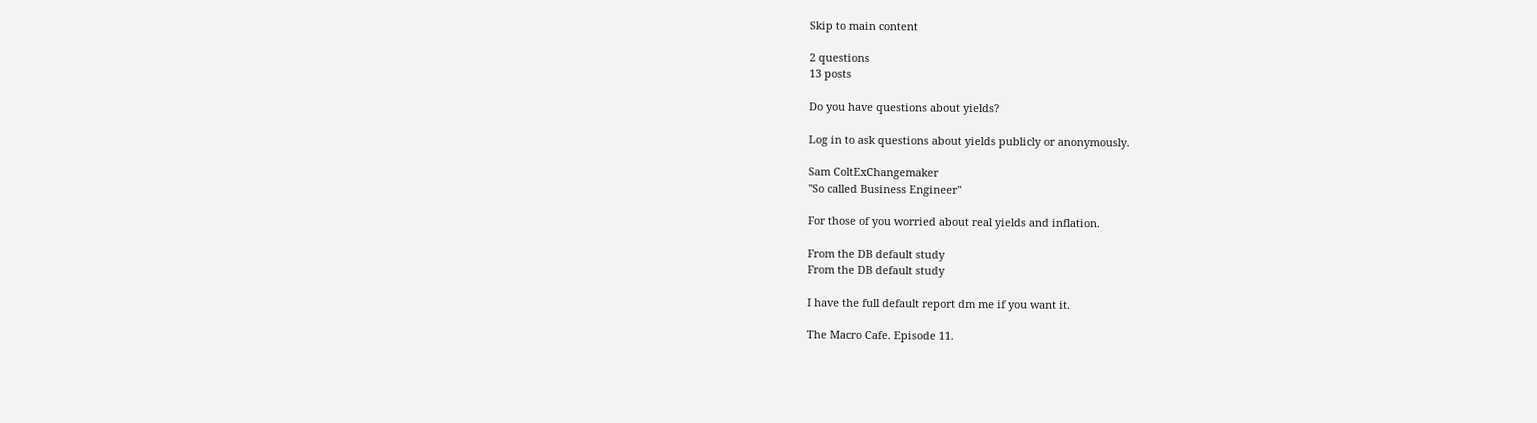Skip to main content

2 questions
13 posts

Do you have questions about yields?

Log in to ask questions about yields publicly or anonymously.

Sam ColtExChangemaker
"So called Business Engineer"

For those of you worried about real yields and inflation.

From the DB default study
From the DB default study

I have the full default report dm me if you want it.

The Macro Cafe. Episode 11.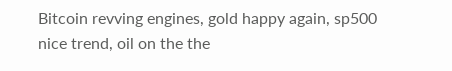Bitcoin revving engines, gold happy again, sp500 nice trend, oil on the the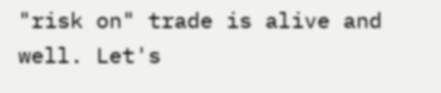"risk on" trade is alive and well. Let's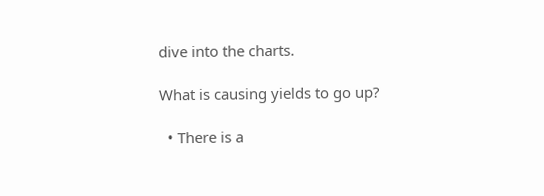dive into the charts.

What is causing yields to go up?

  • There is a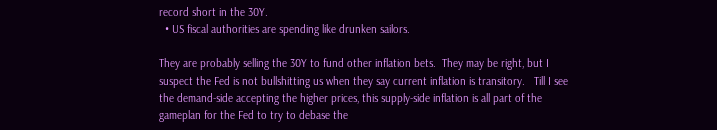record short in the 30Y.
  • US fiscal authorities are spending like drunken sailors.

They are probably selling the 30Y to fund other inflation bets.  They may be right, but I suspect the Fed is not bullshitting us when they say current inflation is transitory.   Till I see the demand-side accepting the higher prices, this supply-side inflation is all part of the gameplan for the Fed to try to debase the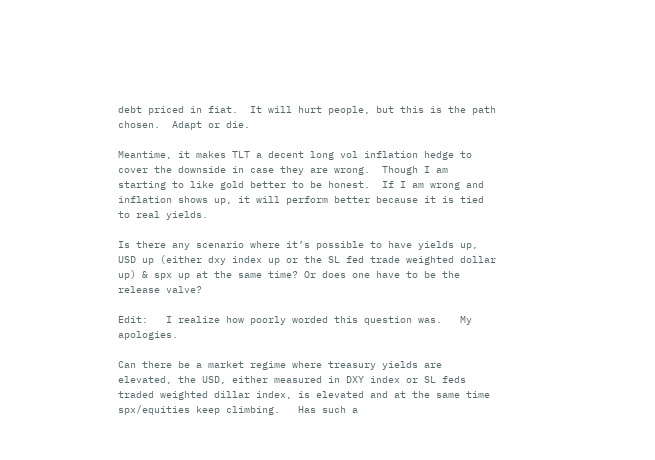debt priced in fiat.  It will hurt people, but this is the path chosen.  Adapt or die.

Meantime, it makes TLT a decent long vol inflation hedge to cover the downside in case they are wrong.  Though I am starting to like gold better to be honest.  If I am wrong and inflation shows up, it will perform better because it is tied to real yields.

Is there any scenario where it’s possible to have yields up, USD up (either dxy index up or the SL fed trade weighted dollar up) & spx up at the same time? Or does one have to be the release valve?

Edit:   I realize how poorly worded this question was.   My apologies.

Can there be a market regime where treasury yields are elevated, the USD, either measured in DXY index or SL feds traded weighted dillar index, is elevated and at the same time spx/equities keep climbing.   Has such a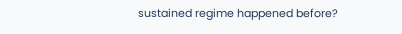sustained regime happened before?